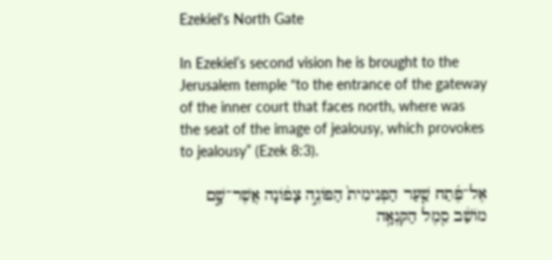Ezekiel's North Gate

In Ezekiel’s second vision he is brought to the Jerusalem temple “to the entrance of the gateway of the inner court that faces north, where was the seat of the image of jealousy, which provokes to jealousy” (Ezek 8:3).

אֶל־פֶּ֜תַח שַׁ֤עַר הַפְּנִימִית֙ הַפּוֹנֶ֣ה צָפ֔וֹנָה אֲשֶׁר־שָׁ֣ם מוֹשַׁ֔ב סֵ֖מֶל הַקִּנְאָ֥ה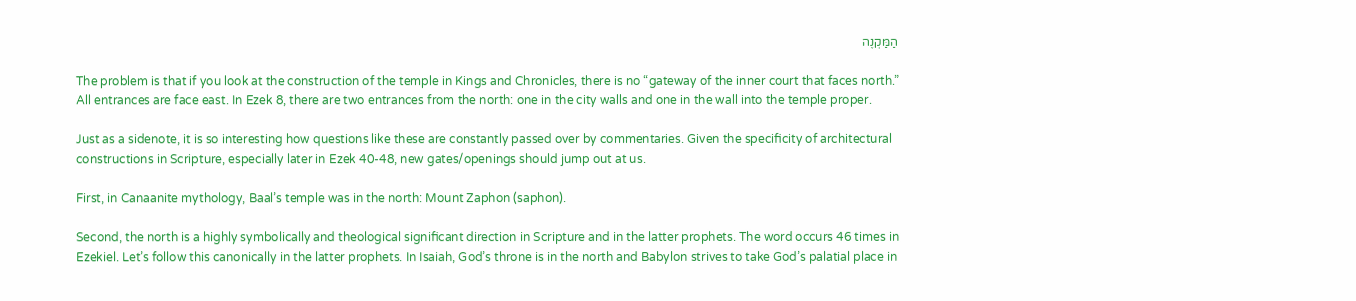הַמַּקְנֶה

The problem is that if you look at the construction of the temple in Kings and Chronicles, there is no “gateway of the inner court that faces north.” All entrances are face east. In Ezek 8, there are two entrances from the north: one in the city walls and one in the wall into the temple proper.

Just as a sidenote, it is so interesting how questions like these are constantly passed over by commentaries. Given the specificity of architectural constructions in Scripture, especially later in Ezek 40-48, new gates/openings should jump out at us.

First, in Canaanite mythology, Baal’s temple was in the north: Mount Zaphon (saphon).

Second, the north is a highly symbolically and theological significant direction in Scripture and in the latter prophets. The word occurs 46 times in Ezekiel. Let’s follow this canonically in the latter prophets. In Isaiah, God’s throne is in the north and Babylon strives to take God’s palatial place in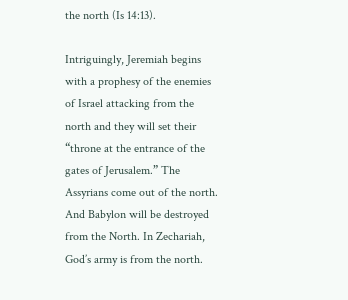the north (Is 14:13).

Intriguingly, Jeremiah begins with a prophesy of the enemies of Israel attacking from the north and they will set their “throne at the entrance of the gates of Jerusalem.” The Assyrians come out of the north. And Babylon will be destroyed from the North. In Zechariah, God’s army is from the north.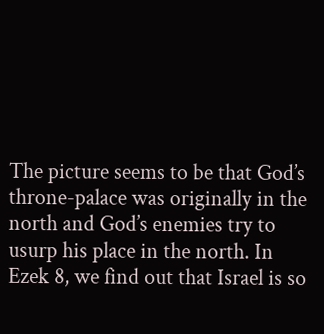The picture seems to be that God’s throne-palace was originally in the north and God’s enemies try to usurp his place in the north. In Ezek 8, we find out that Israel is so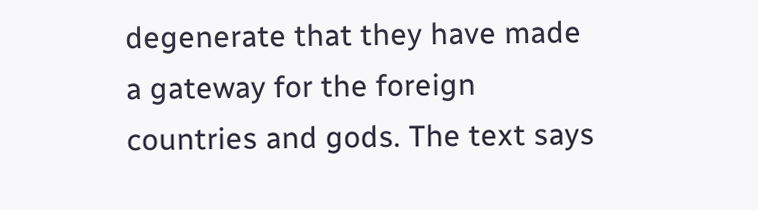degenerate that they have made a gateway for the foreign countries and gods. The text says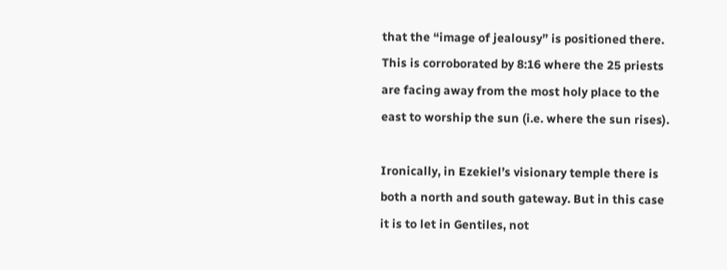that the “image of jealousy” is positioned there. This is corroborated by 8:16 where the 25 priests are facing away from the most holy place to the east to worship the sun (i.e. where the sun rises).

Ironically, in Ezekiel’s visionary temple there is both a north and south gateway. But in this case it is to let in Gentiles, not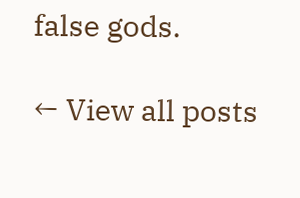false gods.

← View all posts